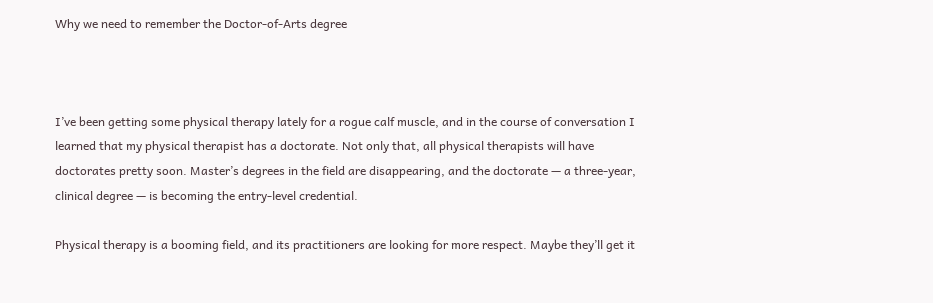Why we need to remember the Doctor-of-Arts degree



I’ve been getting some physical therapy lately for a rogue calf muscle, and in the course of conversation I learned that my physical therapist has a doctorate. Not only that, all physical therapists will have doctorates pretty soon. Master’s degrees in the field are disappearing, and the doctorate — a three-year, clinical degree — is becoming the entry-level credential.

Physical therapy is a booming field, and its practitioners are looking for more respect. Maybe they’ll get it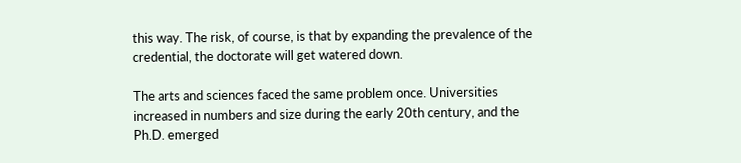this way. The risk, of course, is that by expanding the prevalence of the credential, the doctorate will get watered down.

The arts and sciences faced the same problem once. Universities increased in numbers and size during the early 20th century, and the Ph.D. emerged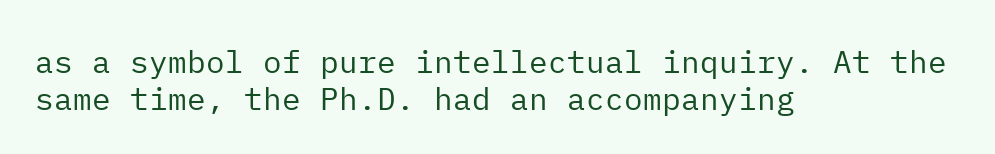as a symbol of pure intellectual inquiry. At the same time, the Ph.D. had an accompanying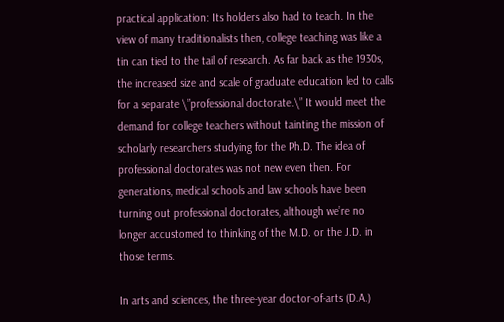practical application: Its holders also had to teach. In the view of many traditionalists then, college teaching was like a tin can tied to the tail of research. As far back as the 1930s, the increased size and scale of graduate education led to calls for a separate \”professional doctorate.\” It would meet the demand for college teachers without tainting the mission of scholarly researchers studying for the Ph.D. The idea of professional doctorates was not new even then. For generations, medical schools and law schools have been turning out professional doctorates, although we’re no longer accustomed to thinking of the M.D. or the J.D. in those terms.

In arts and sciences, the three-year doctor-of-arts (D.A.)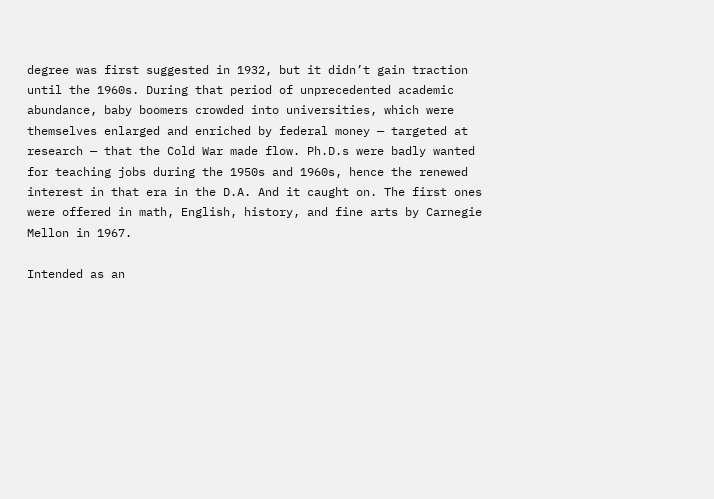degree was first suggested in 1932, but it didn’t gain traction until the 1960s. During that period of unprecedented academic abundance, baby boomers crowded into universities, which were themselves enlarged and enriched by federal money — targeted at research — that the Cold War made flow. Ph.D.s were badly wanted for teaching jobs during the 1950s and 1960s, hence the renewed interest in that era in the D.A. And it caught on. The first ones were offered in math, English, history, and fine arts by Carnegie Mellon in 1967.

Intended as an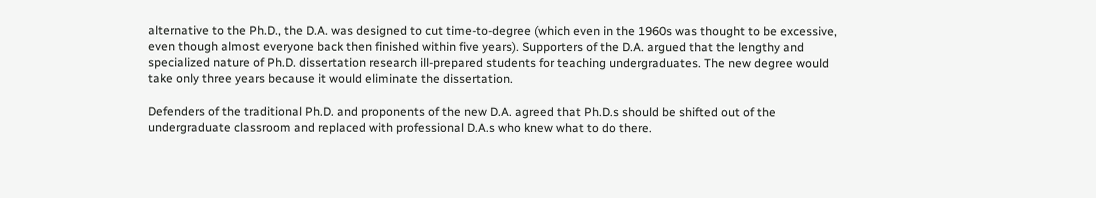alternative to the Ph.D., the D.A. was designed to cut time-to-degree (which even in the 1960s was thought to be excessive, even though almost everyone back then finished within five years). Supporters of the D.A. argued that the lengthy and specialized nature of Ph.D. dissertation research ill-prepared students for teaching undergraduates. The new degree would take only three years because it would eliminate the dissertation.

Defenders of the traditional Ph.D. and proponents of the new D.A. agreed that Ph.D.s should be shifted out of the undergraduate classroom and replaced with professional D.A.s who knew what to do there.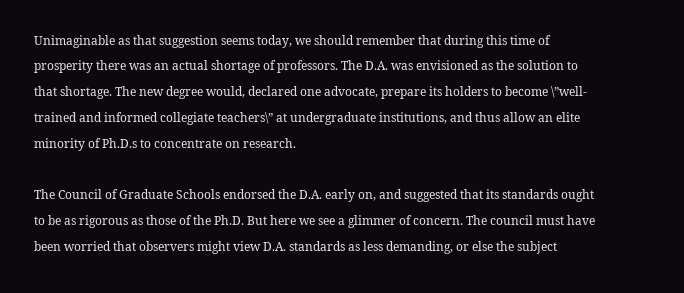Unimaginable as that suggestion seems today, we should remember that during this time of prosperity there was an actual shortage of professors. The D.A. was envisioned as the solution to that shortage. The new degree would, declared one advocate, prepare its holders to become \”well-trained and informed collegiate teachers\” at undergraduate institutions, and thus allow an elite minority of Ph.D.s to concentrate on research.

The Council of Graduate Schools endorsed the D.A. early on, and suggested that its standards ought to be as rigorous as those of the Ph.D. But here we see a glimmer of concern. The council must have been worried that observers might view D.A. standards as less demanding, or else the subject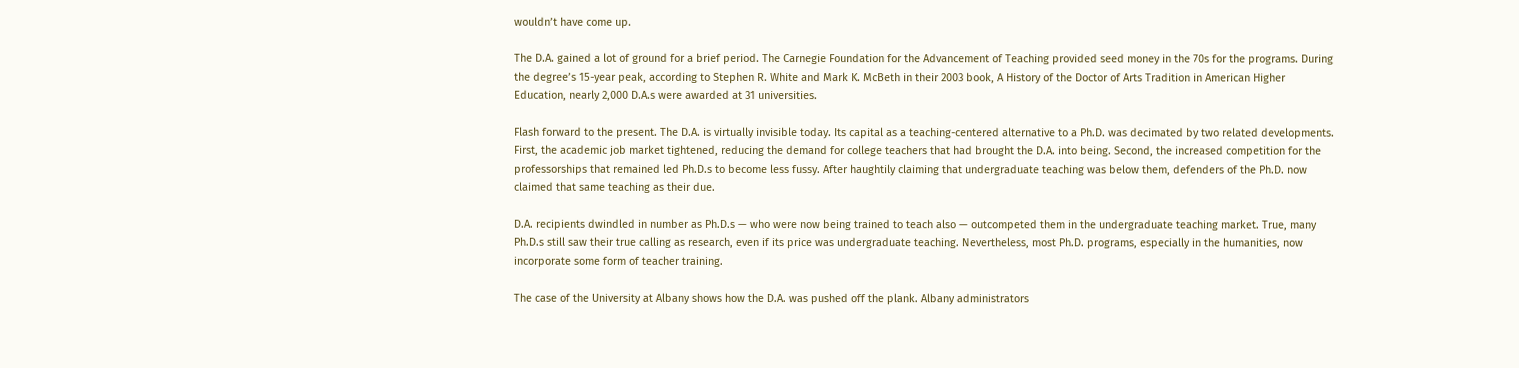wouldn’t have come up.

The D.A. gained a lot of ground for a brief period. The Carnegie Foundation for the Advancement of Teaching provided seed money in the 70s for the programs. During the degree’s 15-year peak, according to Stephen R. White and Mark K. McBeth in their 2003 book, A History of the Doctor of Arts Tradition in American Higher Education, nearly 2,000 D.A.s were awarded at 31 universities.

Flash forward to the present. The D.A. is virtually invisible today. Its capital as a teaching-centered alternative to a Ph.D. was decimated by two related developments. First, the academic job market tightened, reducing the demand for college teachers that had brought the D.A. into being. Second, the increased competition for the professorships that remained led Ph.D.s to become less fussy. After haughtily claiming that undergraduate teaching was below them, defenders of the Ph.D. now claimed that same teaching as their due.

D.A. recipients dwindled in number as Ph.D.s — who were now being trained to teach also — outcompeted them in the undergraduate teaching market. True, many Ph.D.s still saw their true calling as research, even if its price was undergraduate teaching. Nevertheless, most Ph.D. programs, especially in the humanities, now incorporate some form of teacher training.

The case of the University at Albany shows how the D.A. was pushed off the plank. Albany administrators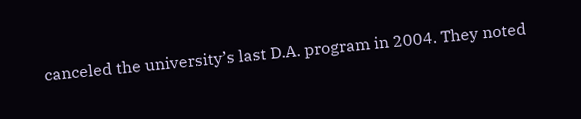canceled the university’s last D.A. program in 2004. They noted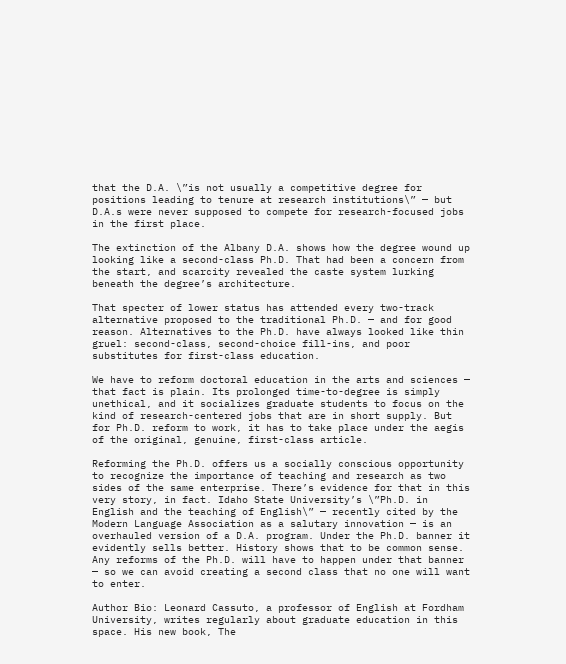that the D.A. \”is not usually a competitive degree for positions leading to tenure at research institutions\” — but D.A.s were never supposed to compete for research-focused jobs in the first place.

The extinction of the Albany D.A. shows how the degree wound up looking like a second-class Ph.D. That had been a concern from the start, and scarcity revealed the caste system lurking beneath the degree’s architecture.

That specter of lower status has attended every two-track alternative proposed to the traditional Ph.D. — and for good reason. Alternatives to the Ph.D. have always looked like thin gruel: second-class, second-choice fill-ins, and poor substitutes for first-class education.

We have to reform doctoral education in the arts and sciences — that fact is plain. Its prolonged time-to-degree is simply unethical, and it socializes graduate students to focus on the kind of research-centered jobs that are in short supply. But for Ph.D. reform to work, it has to take place under the aegis of the original, genuine, first-class article.

Reforming the Ph.D. offers us a socially conscious opportunity to recognize the importance of teaching and research as two sides of the same enterprise. There’s evidence for that in this very story, in fact. Idaho State University’s \”Ph.D. in English and the teaching of English\” — recently cited by the Modern Language Association as a salutary innovation — is an overhauled version of a D.A. program. Under the Ph.D. banner it evidently sells better. History shows that to be common sense. Any reforms of the Ph.D. will have to happen under that banner — so we can avoid creating a second class that no one will want to enter.

Author Bio: Leonard Cassuto, a professor of English at Fordham University, writes regularly about graduate education in this space. His new book, The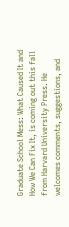Graduate School Mess: What Caused It and How We Can Fix It, is coming out this fall from Harvard University Press. He welcomes comments, suggestions, and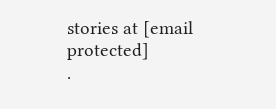stories at [email protected]
.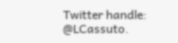Twitter handle: @LCassuto.